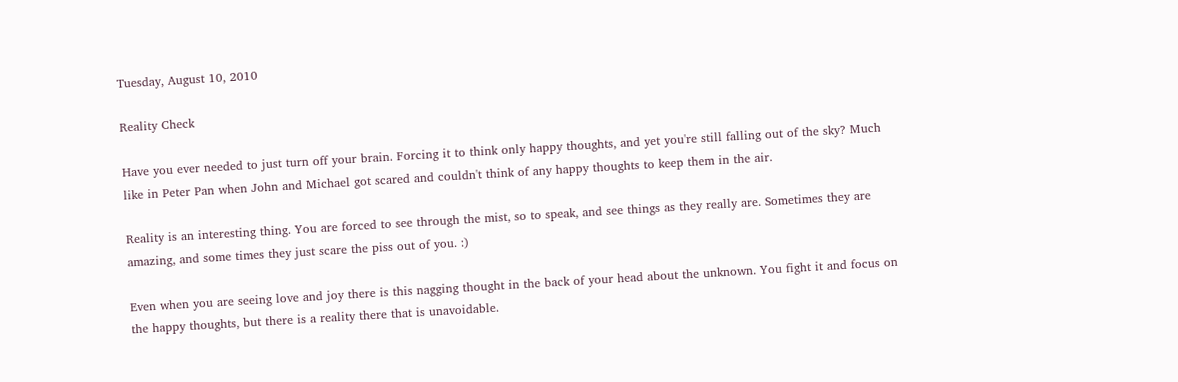Tuesday, August 10, 2010

Reality Check

Have you ever needed to just turn off your brain. Forcing it to think only happy thoughts, and yet you're still falling out of the sky? Much like in Peter Pan when John and Michael got scared and couldn't think of any happy thoughts to keep them in the air.

Reality is an interesting thing. You are forced to see through the mist, so to speak, and see things as they really are. Sometimes they are amazing, and some times they just scare the piss out of you. :)

Even when you are seeing love and joy there is this nagging thought in the back of your head about the unknown. You fight it and focus on the happy thoughts, but there is a reality there that is unavoidable.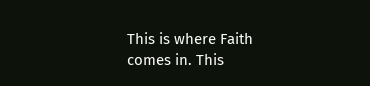This is where Faith comes in. This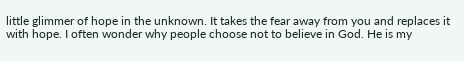little glimmer of hope in the unknown. It takes the fear away from you and replaces it with hope. I often wonder why people choose not to believe in God. He is my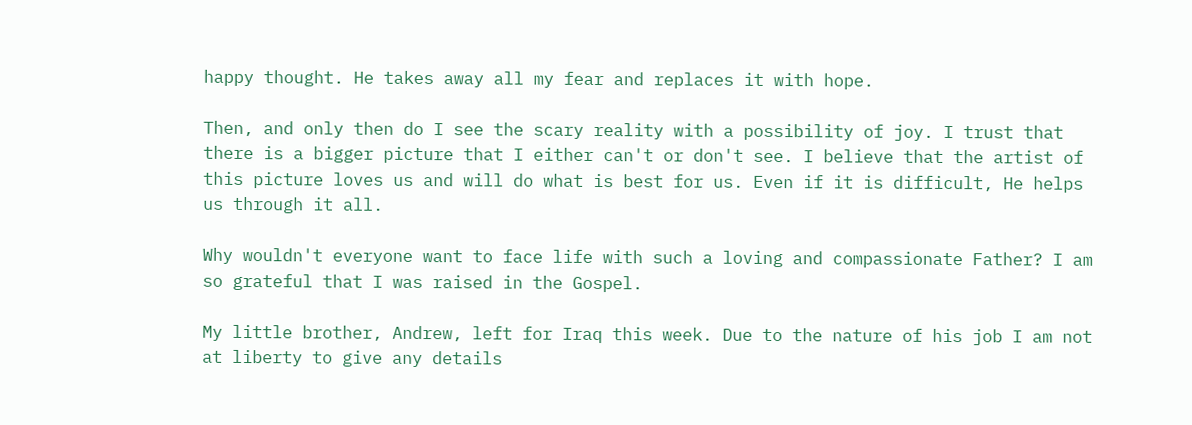happy thought. He takes away all my fear and replaces it with hope.

Then, and only then do I see the scary reality with a possibility of joy. I trust that there is a bigger picture that I either can't or don't see. I believe that the artist of this picture loves us and will do what is best for us. Even if it is difficult, He helps us through it all.

Why wouldn't everyone want to face life with such a loving and compassionate Father? I am so grateful that I was raised in the Gospel.

My little brother, Andrew, left for Iraq this week. Due to the nature of his job I am not at liberty to give any details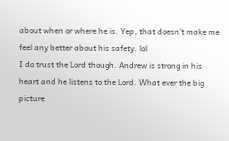about when or where he is. Yep, that doesn't make me feel any better about his safety. lol
I do trust the Lord though. Andrew is strong in his heart and he listens to the Lord. What ever the big picture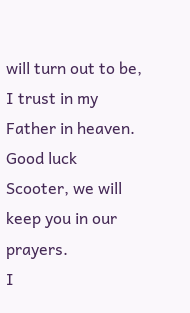will turn out to be, I trust in my Father in heaven.
Good luck Scooter, we will keep you in our prayers.
I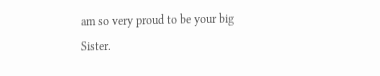am so very proud to be your big Sister.